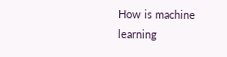How is machine learning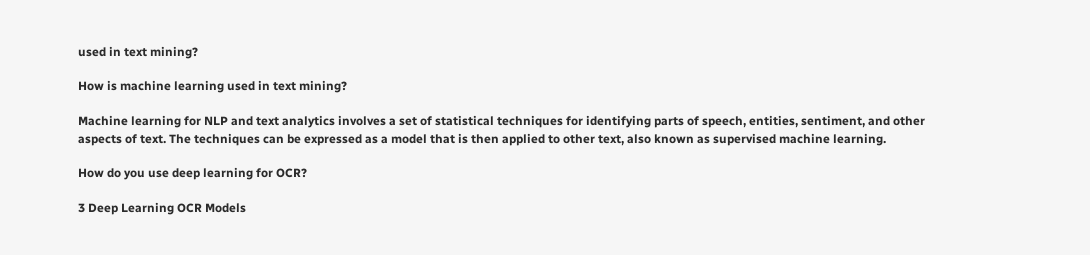used in text mining?

How is machine learning used in text mining?

Machine learning for NLP and text analytics involves a set of statistical techniques for identifying parts of speech, entities, sentiment, and other aspects of text. The techniques can be expressed as a model that is then applied to other text, also known as supervised machine learning.

How do you use deep learning for OCR?

3 Deep Learning OCR Models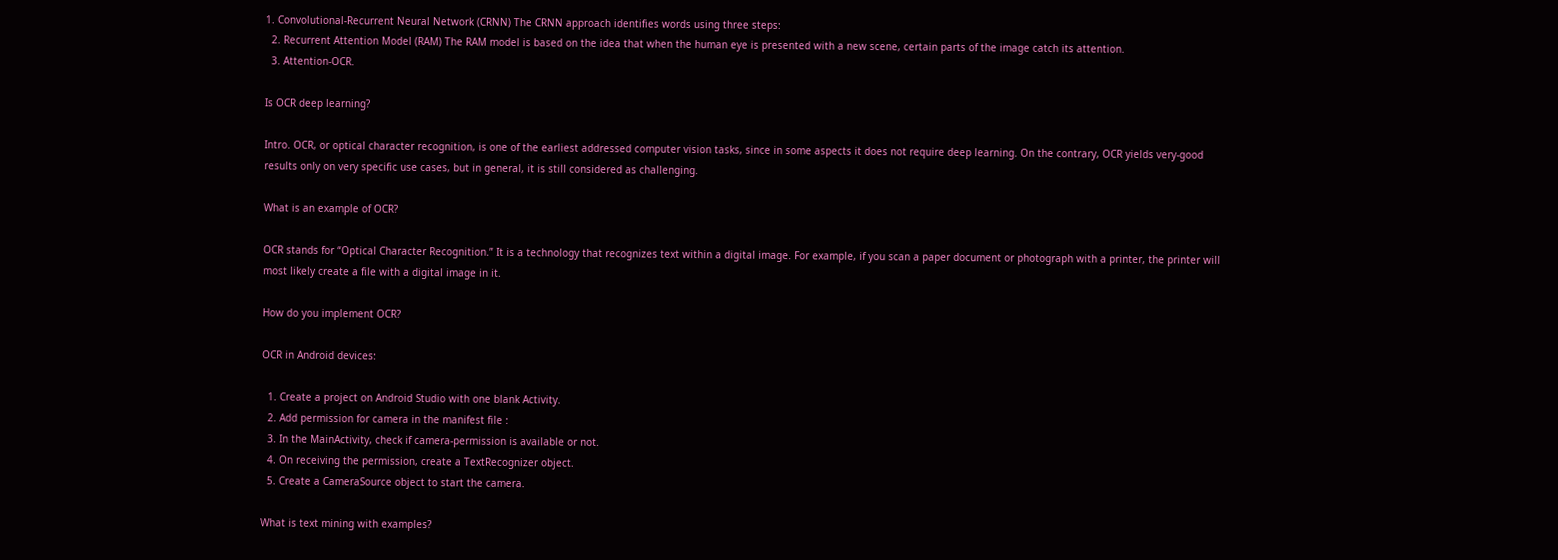1. Convolutional-Recurrent Neural Network (CRNN) The CRNN approach identifies words using three steps:
  2. Recurrent Attention Model (RAM) The RAM model is based on the idea that when the human eye is presented with a new scene, certain parts of the image catch its attention.
  3. Attention-OCR.

Is OCR deep learning?

Intro. OCR, or optical character recognition, is one of the earliest addressed computer vision tasks, since in some aspects it does not require deep learning. On the contrary, OCR yields very-good results only on very specific use cases, but in general, it is still considered as challenging.

What is an example of OCR?

OCR stands for “Optical Character Recognition.” It is a technology that recognizes text within a digital image. For example, if you scan a paper document or photograph with a printer, the printer will most likely create a file with a digital image in it.

How do you implement OCR?

OCR in Android devices:

  1. Create a project on Android Studio with one blank Activity.
  2. Add permission for camera in the manifest file :
  3. In the MainActivity, check if camera-permission is available or not.
  4. On receiving the permission, create a TextRecognizer object.
  5. Create a CameraSource object to start the camera.

What is text mining with examples?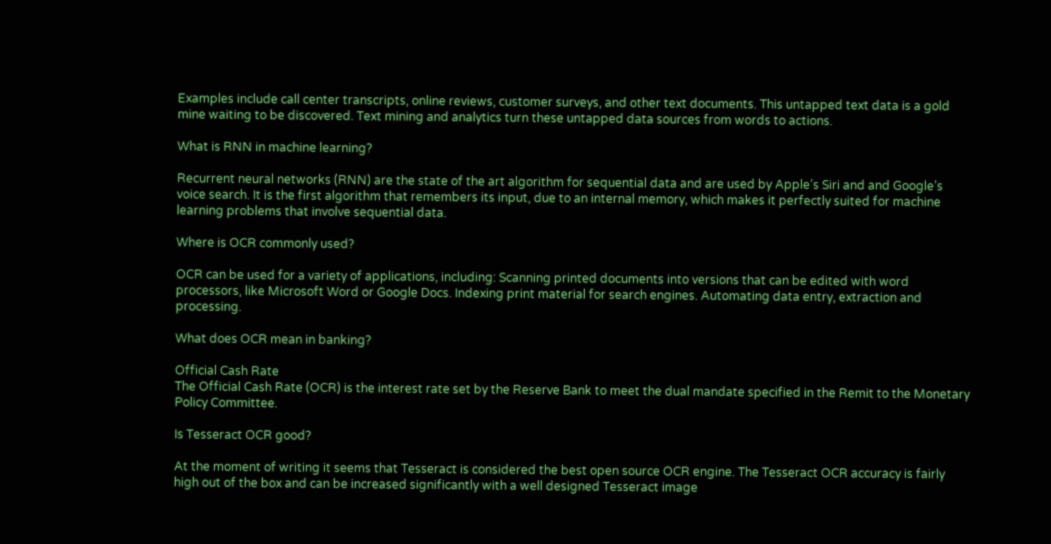Examples include call center transcripts, online reviews, customer surveys, and other text documents. This untapped text data is a gold mine waiting to be discovered. Text mining and analytics turn these untapped data sources from words to actions.

What is RNN in machine learning?

Recurrent neural networks (RNN) are the state of the art algorithm for sequential data and are used by Apple’s Siri and and Google’s voice search. It is the first algorithm that remembers its input, due to an internal memory, which makes it perfectly suited for machine learning problems that involve sequential data.

Where is OCR commonly used?

OCR can be used for a variety of applications, including: Scanning printed documents into versions that can be edited with word processors, like Microsoft Word or Google Docs. Indexing print material for search engines. Automating data entry, extraction and processing.

What does OCR mean in banking?

Official Cash Rate
The Official Cash Rate (OCR) is the interest rate set by the Reserve Bank to meet the dual mandate specified in the Remit to the Monetary Policy Committee.

Is Tesseract OCR good?

At the moment of writing it seems that Tesseract is considered the best open source OCR engine. The Tesseract OCR accuracy is fairly high out of the box and can be increased significantly with a well designed Tesseract image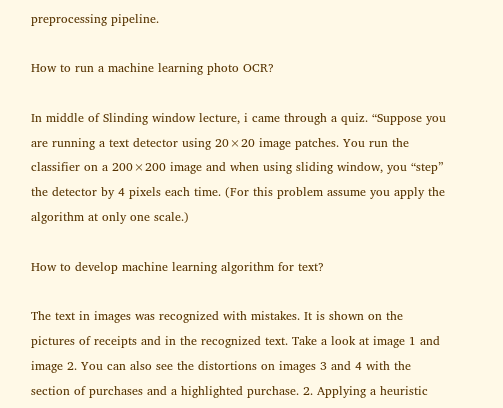preprocessing pipeline.

How to run a machine learning photo OCR?

In middle of Slinding window lecture, i came through a quiz. “Suppose you are running a text detector using 20×20 image patches. You run the classifier on a 200×200 image and when using sliding window, you “step” the detector by 4 pixels each time. (For this problem assume you apply the algorithm at only one scale.)

How to develop machine learning algorithm for text?

The text in images was recognized with mistakes. It is shown on the pictures of receipts and in the recognized text. Take a look at image 1 and image 2. You can also see the distortions on images 3 and 4 with the section of purchases and a highlighted purchase. 2. Applying a heuristic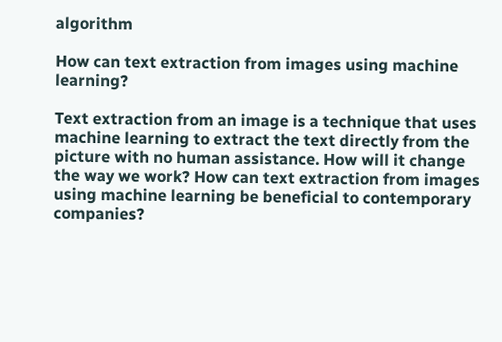algorithm

How can text extraction from images using machine learning?

Text extraction from an image is a technique that uses machine learning to extract the text directly from the picture with no human assistance. How will it change the way we work? How can text extraction from images using machine learning be beneficial to contemporary companies?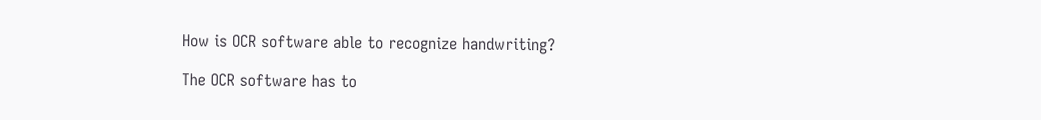How is OCR software able to recognize handwriting?

The OCR software has to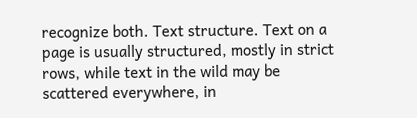recognize both. Text structure. Text on a page is usually structured, mostly in strict rows, while text in the wild may be scattered everywhere, in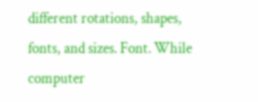different rotations, shapes, fonts, and sizes. Font. While computer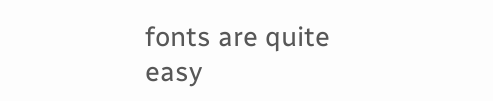fonts are quite easy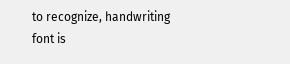to recognize, handwriting font is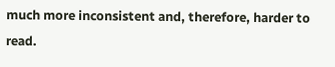much more inconsistent and, therefore, harder to read.